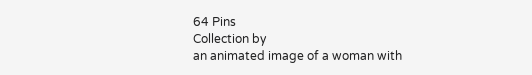64 Pins
Collection by
an animated image of a woman with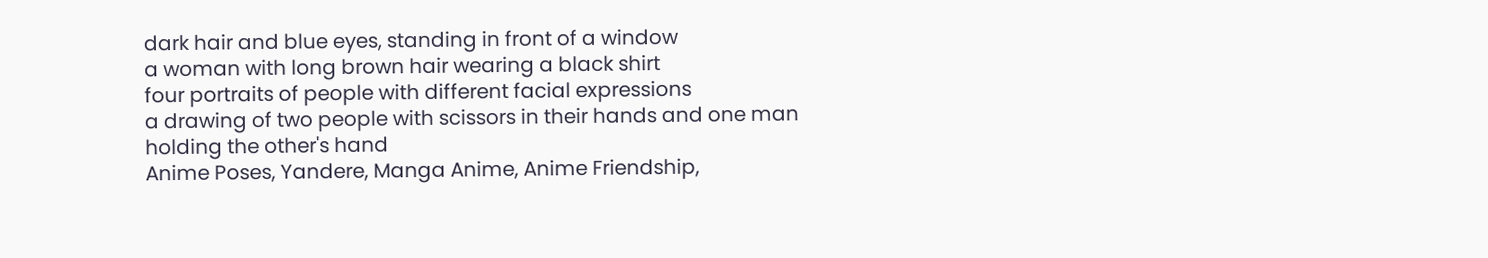dark hair and blue eyes, standing in front of a window
a woman with long brown hair wearing a black shirt
four portraits of people with different facial expressions
a drawing of two people with scissors in their hands and one man holding the other's hand
Anime Poses, Yandere, Manga Anime, Anime Friendship,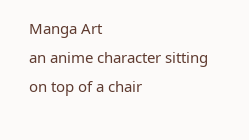Manga Art
an anime character sitting on top of a chair